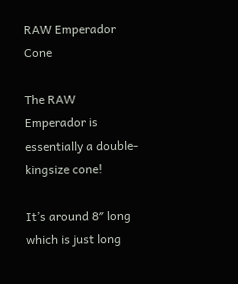RAW Emperador Cone

The RAW Emperador is essentially a double-kingsize cone!

It’s around 8″ long which is just long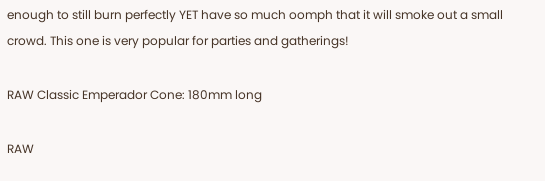enough to still burn perfectly YET have so much oomph that it will smoke out a small crowd. This one is very popular for parties and gatherings!

RAW Classic Emperador Cone: 180mm long

RAW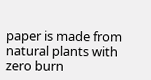paper is made from natural plants with zero burn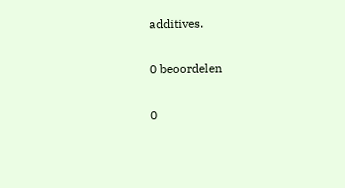additives.

0 beoordelen

0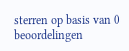sterren op basis van 0 beoordelingen